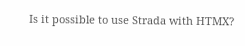Is it possible to use Strada with HTMX?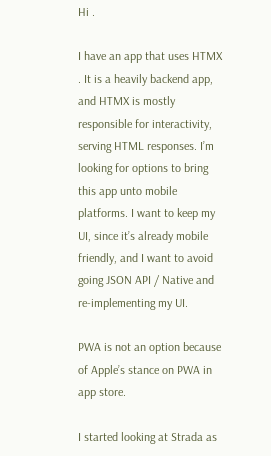Hi .

I have an app that uses HTMX . It is a heavily backend app, and HTMX is mostly responsible for interactivity, serving HTML responses. I’m looking for options to bring this app unto mobile platforms. I want to keep my UI, since it’s already mobile friendly, and I want to avoid going JSON API / Native and re-implementing my UI.

PWA is not an option because of Apple’s stance on PWA in app store.

I started looking at Strada as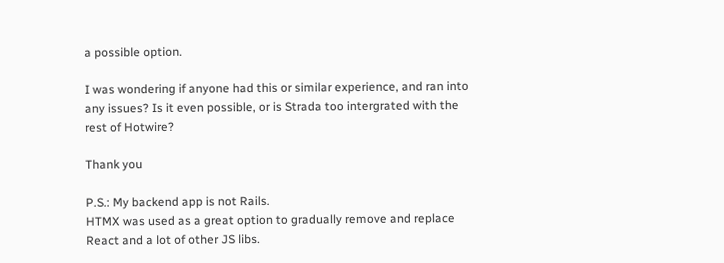a possible option.

I was wondering if anyone had this or similar experience, and ran into any issues? Is it even possible, or is Strada too intergrated with the rest of Hotwire?

Thank you

P.S.: My backend app is not Rails.
HTMX was used as a great option to gradually remove and replace React and a lot of other JS libs.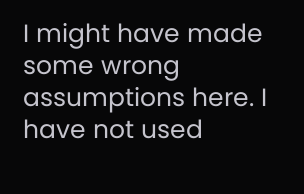I might have made some wrong assumptions here. I have not used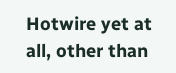Hotwire yet at all, other than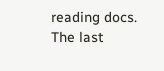reading docs. The last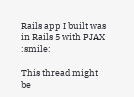Rails app I built was in Rails 5 with PJAX :smile:

This thread might be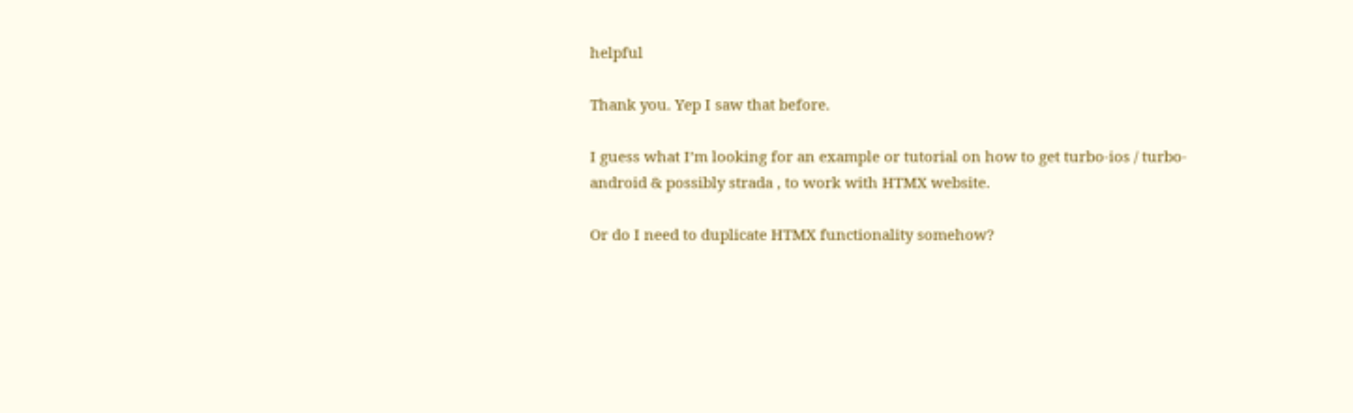helpful

Thank you. Yep I saw that before.

I guess what I’m looking for an example or tutorial on how to get turbo-ios / turbo-android & possibly strada , to work with HTMX website.

Or do I need to duplicate HTMX functionality somehow?